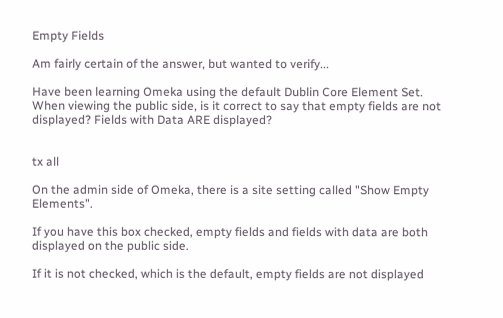Empty Fields

Am fairly certain of the answer, but wanted to verify...

Have been learning Omeka using the default Dublin Core Element Set. When viewing the public side, is it correct to say that empty fields are not displayed? Fields with Data ARE displayed?


tx all

On the admin side of Omeka, there is a site setting called "Show Empty Elements".

If you have this box checked, empty fields and fields with data are both displayed on the public side.

If it is not checked, which is the default, empty fields are not displayed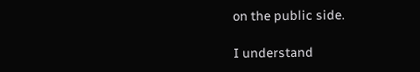on the public side.

I understand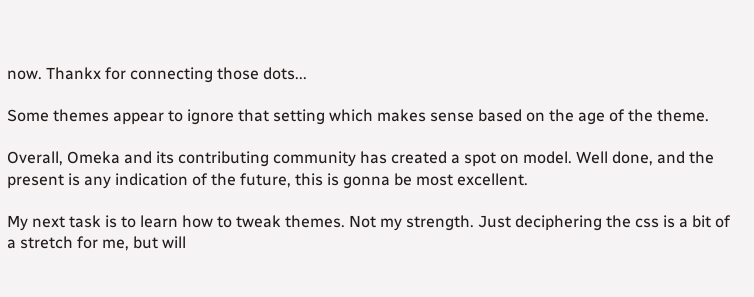now. Thankx for connecting those dots...

Some themes appear to ignore that setting which makes sense based on the age of the theme.

Overall, Omeka and its contributing community has created a spot on model. Well done, and the present is any indication of the future, this is gonna be most excellent.

My next task is to learn how to tweak themes. Not my strength. Just deciphering the css is a bit of a stretch for me, but will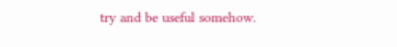try and be useful somehow.